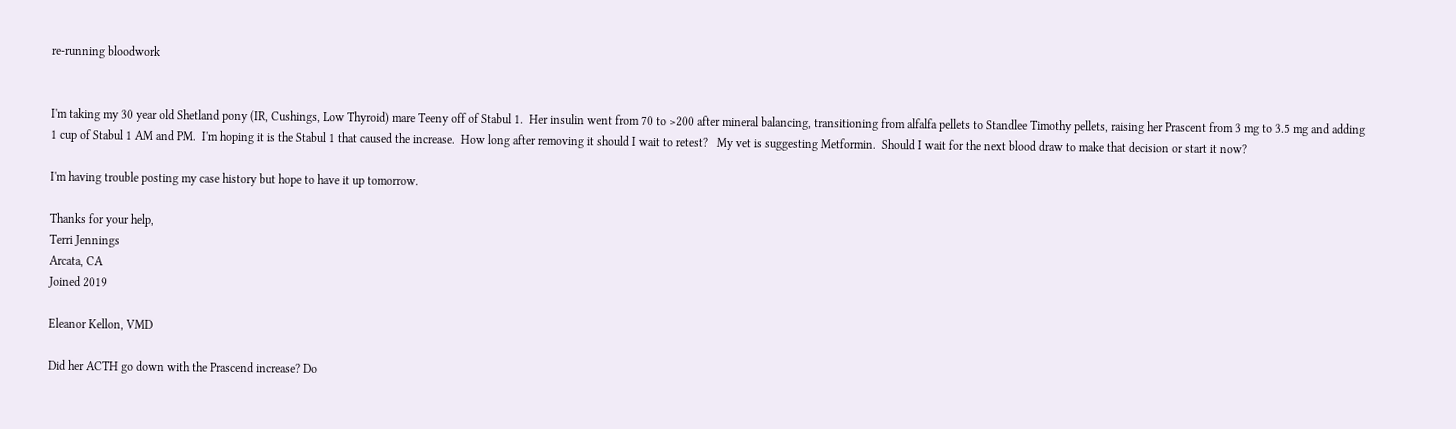re-running bloodwork


I'm taking my 30 year old Shetland pony (IR, Cushings, Low Thyroid) mare Teeny off of Stabul 1.  Her insulin went from 70 to >200 after mineral balancing, transitioning from alfalfa pellets to Standlee Timothy pellets, raising her Prascent from 3 mg to 3.5 mg and adding 1 cup of Stabul 1 AM and PM.  I'm hoping it is the Stabul 1 that caused the increase.  How long after removing it should I wait to retest?   My vet is suggesting Metformin.  Should I wait for the next blood draw to make that decision or start it now?

I'm having trouble posting my case history but hope to have it up tomorrow.

Thanks for your help,
Terri Jennings
Arcata, CA
Joined 2019

Eleanor Kellon, VMD

Did her ACTH go down with the Prascend increase? Do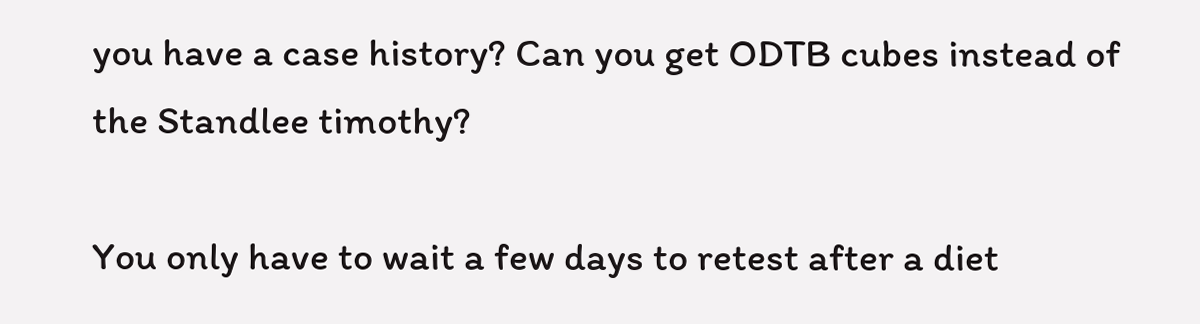you have a case history? Can you get ODTB cubes instead of the Standlee timothy?

You only have to wait a few days to retest after a diet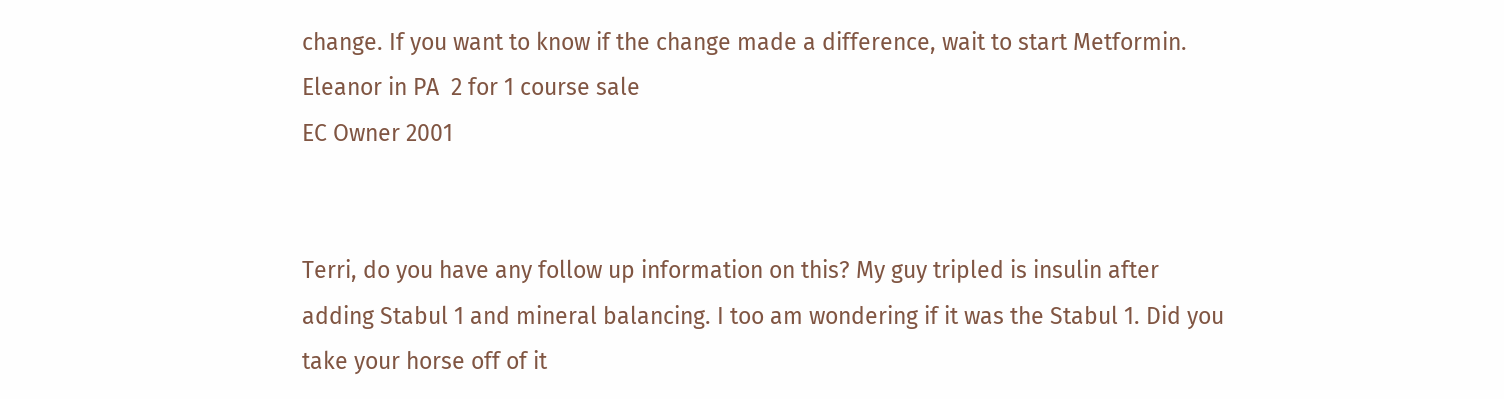change. If you want to know if the change made a difference, wait to start Metformin.
Eleanor in PA  2 for 1 course sale
EC Owner 2001


Terri, do you have any follow up information on this? My guy tripled is insulin after adding Stabul 1 and mineral balancing. I too am wondering if it was the Stabul 1. Did you take your horse off of it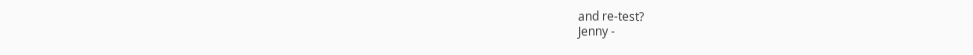and re-test?
Jenny -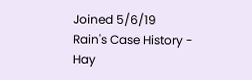Joined 5/6/19
Rain's Case History -
Hay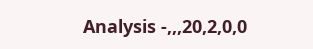Analysis -,,,20,2,0,0